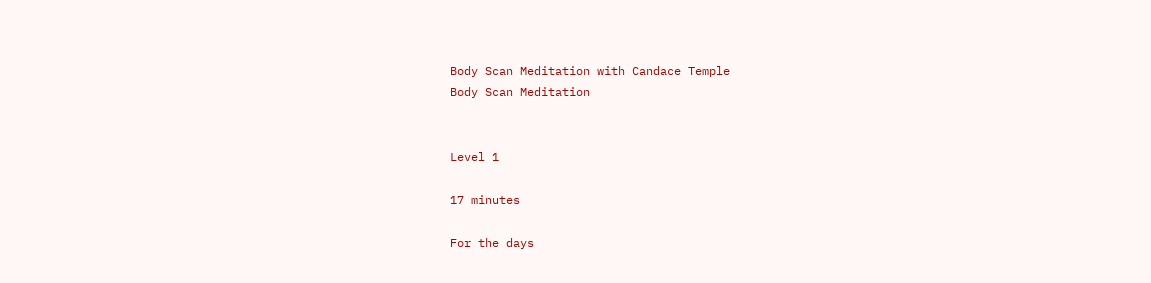Body Scan Meditation with Candace Temple
Body Scan Meditation


Level 1

17 minutes

For the days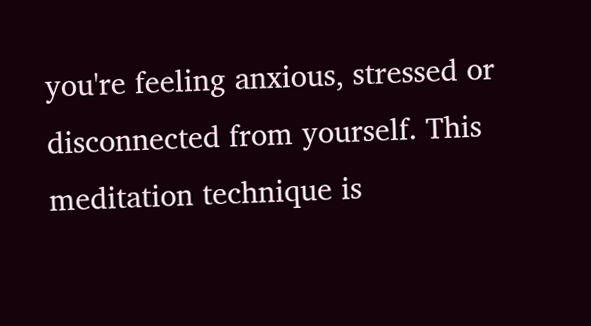you're feeling anxious, stressed or disconnected from yourself. This meditation technique is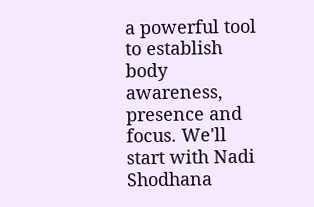a powerful tool to establish body awareness, presence and focus. We'll start with Nadi Shodhana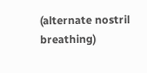(alternate nostril breathing)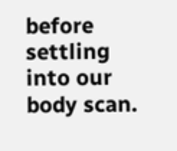before settling into our body scan.